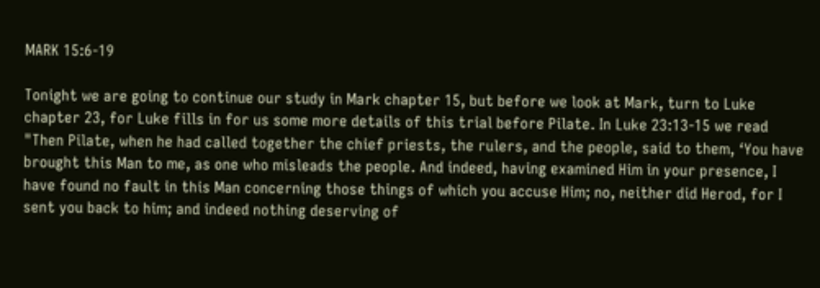MARK 15:6-19

Tonight we are going to continue our study in Mark chapter 15, but before we look at Mark, turn to Luke chapter 23, for Luke fills in for us some more details of this trial before Pilate. In Luke 23:13-15 we read "Then Pilate, when he had called together the chief priests, the rulers, and the people, said to them, ‘You have brought this Man to me, as one who misleads the people. And indeed, having examined Him in your presence, I have found no fault in this Man concerning those things of which you accuse Him; no, neither did Herod, for I sent you back to him; and indeed nothing deserving of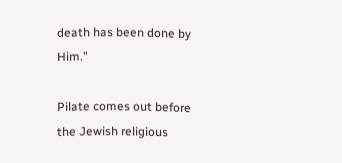death has been done by Him."

Pilate comes out before the Jewish religious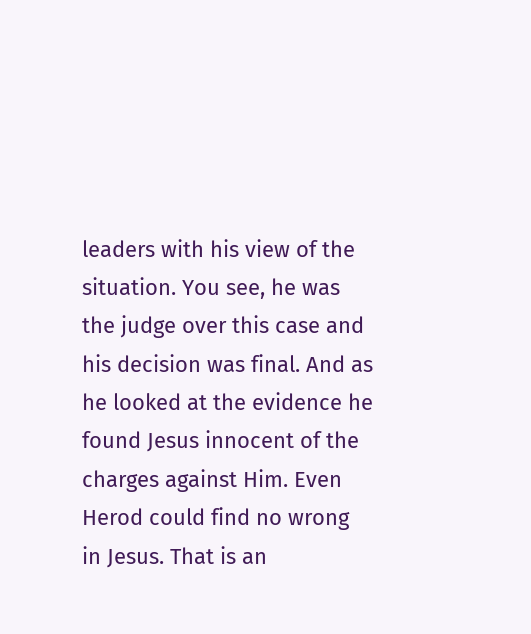leaders with his view of the situation. You see, he was the judge over this case and his decision was final. And as he looked at the evidence he found Jesus innocent of the charges against Him. Even Herod could find no wrong in Jesus. That is an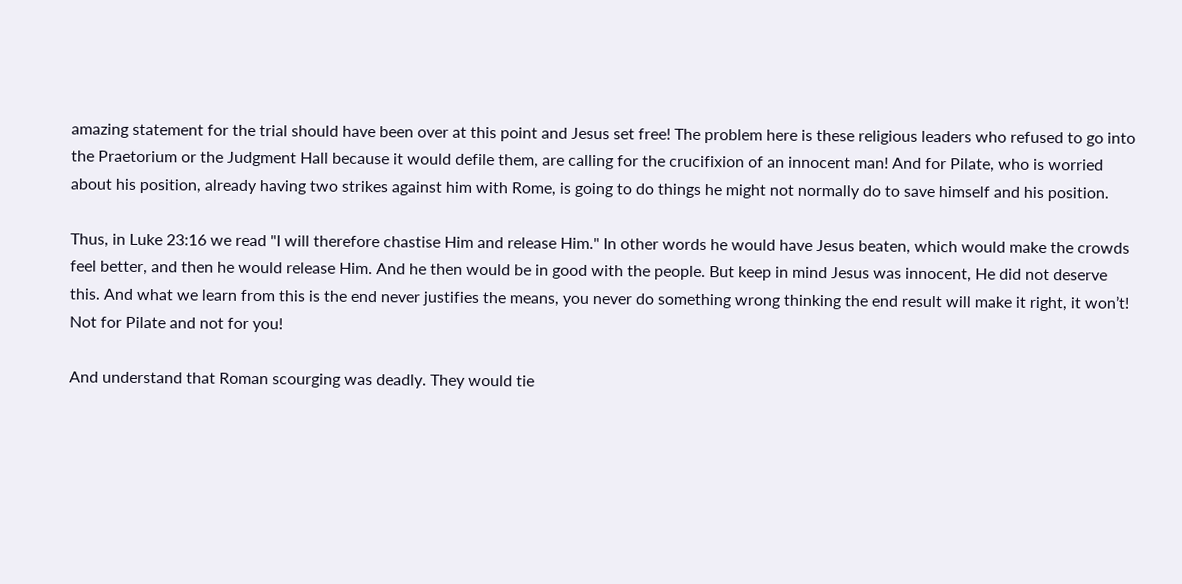amazing statement for the trial should have been over at this point and Jesus set free! The problem here is these religious leaders who refused to go into the Praetorium or the Judgment Hall because it would defile them, are calling for the crucifixion of an innocent man! And for Pilate, who is worried about his position, already having two strikes against him with Rome, is going to do things he might not normally do to save himself and his position.

Thus, in Luke 23:16 we read "I will therefore chastise Him and release Him." In other words he would have Jesus beaten, which would make the crowds feel better, and then he would release Him. And he then would be in good with the people. But keep in mind Jesus was innocent, He did not deserve this. And what we learn from this is the end never justifies the means, you never do something wrong thinking the end result will make it right, it won’t! Not for Pilate and not for you!

And understand that Roman scourging was deadly. They would tie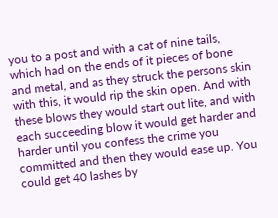you to a post and with a cat of nine tails, which had on the ends of it pieces of bone and metal, and as they struck the persons skin with this, it would rip the skin open. And with these blows they would start out lite, and with each succeeding blow it would get harder and harder until you confess the crime you committed and then they would ease up. You could get 40 lashes by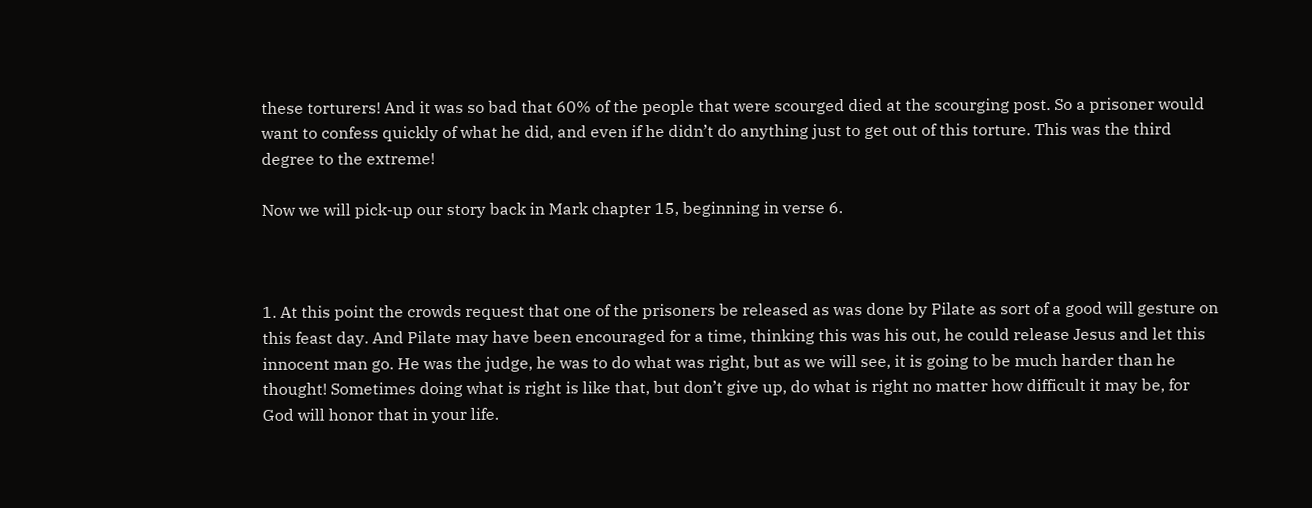these torturers! And it was so bad that 60% of the people that were scourged died at the scourging post. So a prisoner would want to confess quickly of what he did, and even if he didn’t do anything just to get out of this torture. This was the third degree to the extreme!

Now we will pick-up our story back in Mark chapter 15, beginning in verse 6.



1. At this point the crowds request that one of the prisoners be released as was done by Pilate as sort of a good will gesture on this feast day. And Pilate may have been encouraged for a time, thinking this was his out, he could release Jesus and let this innocent man go. He was the judge, he was to do what was right, but as we will see, it is going to be much harder than he thought! Sometimes doing what is right is like that, but don’t give up, do what is right no matter how difficult it may be, for God will honor that in your life.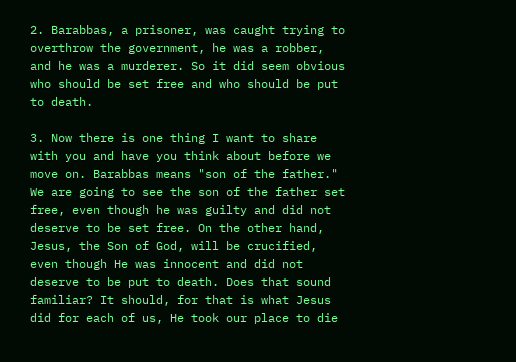2. Barabbas, a prisoner, was caught trying to overthrow the government, he was a robber, and he was a murderer. So it did seem obvious who should be set free and who should be put to death.

3. Now there is one thing I want to share with you and have you think about before we move on. Barabbas means "son of the father." We are going to see the son of the father set free, even though he was guilty and did not deserve to be set free. On the other hand, Jesus, the Son of God, will be crucified, even though He was innocent and did not deserve to be put to death. Does that sound familiar? It should, for that is what Jesus did for each of us, He took our place to die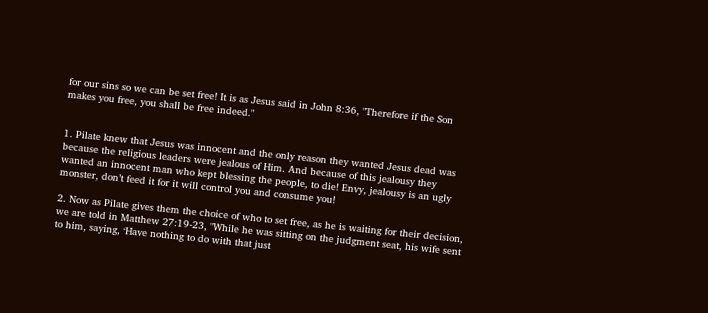for our sins so we can be set free! It is as Jesus said in John 8:36, "Therefore if the Son makes you free, you shall be free indeed."


1. Pilate knew that Jesus was innocent and the only reason they wanted Jesus dead was because the religious leaders were jealous of Him. And because of this jealousy they wanted an innocent man who kept blessing the people, to die! Envy, jealousy is an ugly monster, don’t feed it for it will control you and consume you!

2. Now as Pilate gives them the choice of who to set free, as he is waiting for their decision, we are told in Matthew 27:19-23, "While he was sitting on the judgment seat, his wife sent to him, saying, ‘Have nothing to do with that just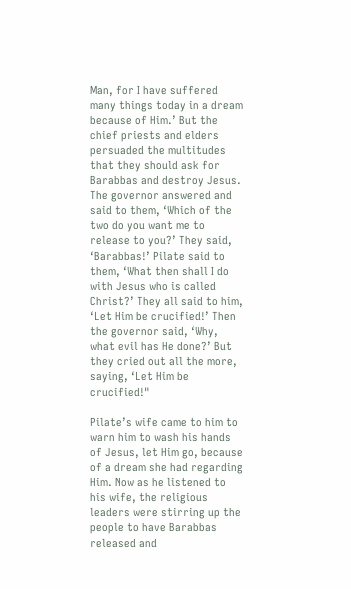Man, for I have suffered many things today in a dream because of Him.’ But the chief priests and elders persuaded the multitudes that they should ask for Barabbas and destroy Jesus. The governor answered and said to them, ‘Which of the two do you want me to release to you?’ They said, ‘Barabbas!’ Pilate said to them, ‘What then shall I do with Jesus who is called Christ?’ They all said to him, ‘Let Him be crucified!’ Then the governor said, ‘Why, what evil has He done?’ But they cried out all the more, saying, ‘Let Him be crucified!"

Pilate’s wife came to him to warn him to wash his hands of Jesus, let Him go, because of a dream she had regarding Him. Now as he listened to his wife, the religious leaders were stirring up the people to have Barabbas released and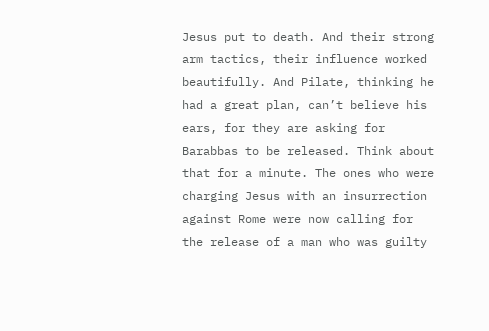Jesus put to death. And their strong arm tactics, their influence worked beautifully. And Pilate, thinking he had a great plan, can’t believe his ears, for they are asking for Barabbas to be released. Think about that for a minute. The ones who were charging Jesus with an insurrection against Rome were now calling for the release of a man who was guilty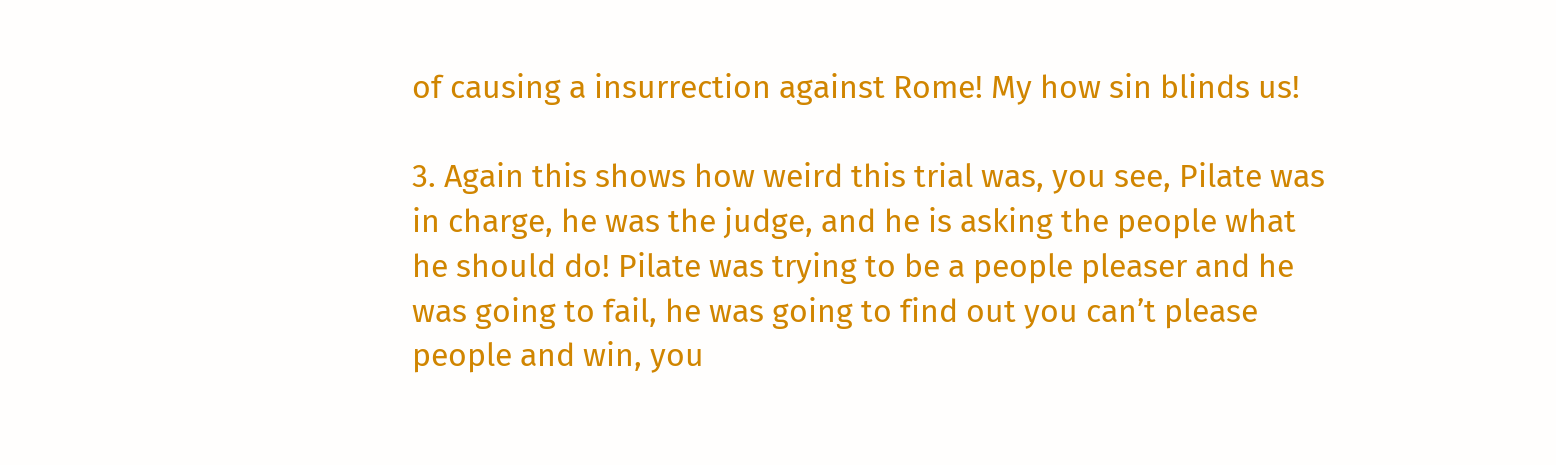of causing a insurrection against Rome! My how sin blinds us!

3. Again this shows how weird this trial was, you see, Pilate was in charge, he was the judge, and he is asking the people what he should do! Pilate was trying to be a people pleaser and he was going to fail, he was going to find out you can’t please people and win, you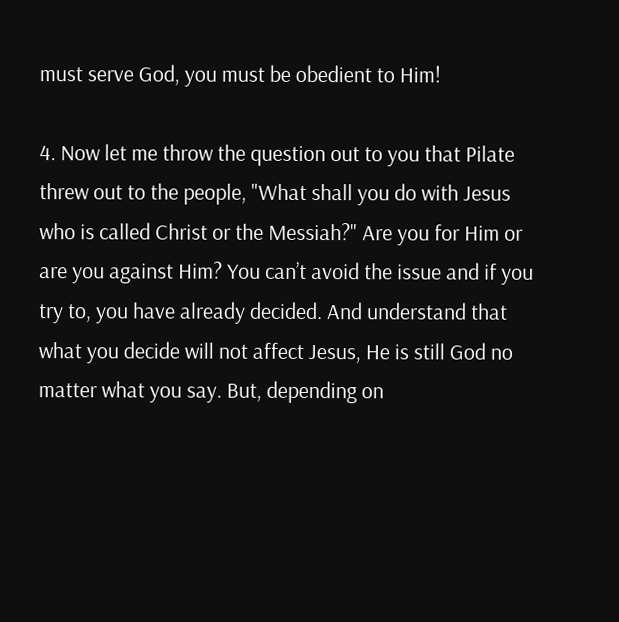must serve God, you must be obedient to Him!

4. Now let me throw the question out to you that Pilate threw out to the people, "What shall you do with Jesus who is called Christ or the Messiah?" Are you for Him or are you against Him? You can’t avoid the issue and if you try to, you have already decided. And understand that what you decide will not affect Jesus, He is still God no matter what you say. But, depending on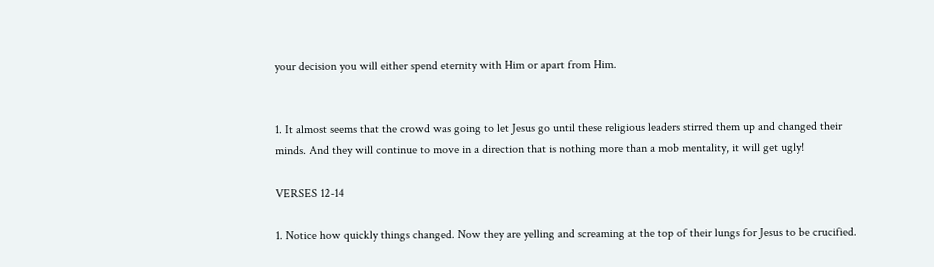your decision you will either spend eternity with Him or apart from Him.


1. It almost seems that the crowd was going to let Jesus go until these religious leaders stirred them up and changed their minds. And they will continue to move in a direction that is nothing more than a mob mentality, it will get ugly!

VERSES 12-14

1. Notice how quickly things changed. Now they are yelling and screaming at the top of their lungs for Jesus to be crucified.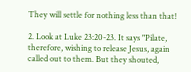They will settle for nothing less than that!

2. Look at Luke 23:20-23. It says "Pilate, therefore, wishing to release Jesus, again called out to them. But they shouted,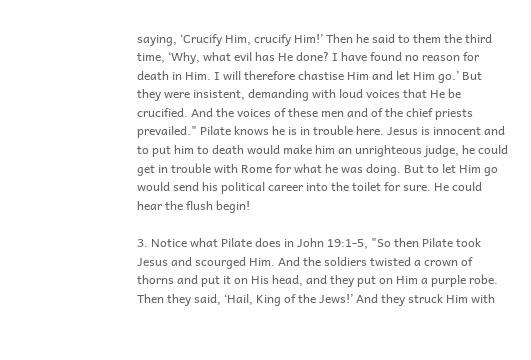saying, ‘Crucify Him, crucify Him!’ Then he said to them the third time, ‘Why, what evil has He done? I have found no reason for death in Him. I will therefore chastise Him and let Him go.’ But they were insistent, demanding with loud voices that He be crucified. And the voices of these men and of the chief priests prevailed." Pilate knows he is in trouble here. Jesus is innocent and to put him to death would make him an unrighteous judge, he could get in trouble with Rome for what he was doing. But to let Him go would send his political career into the toilet for sure. He could hear the flush begin!

3. Notice what Pilate does in John 19:1-5, "So then Pilate took Jesus and scourged Him. And the soldiers twisted a crown of thorns and put it on His head, and they put on Him a purple robe. Then they said, ‘Hail, King of the Jews!’ And they struck Him with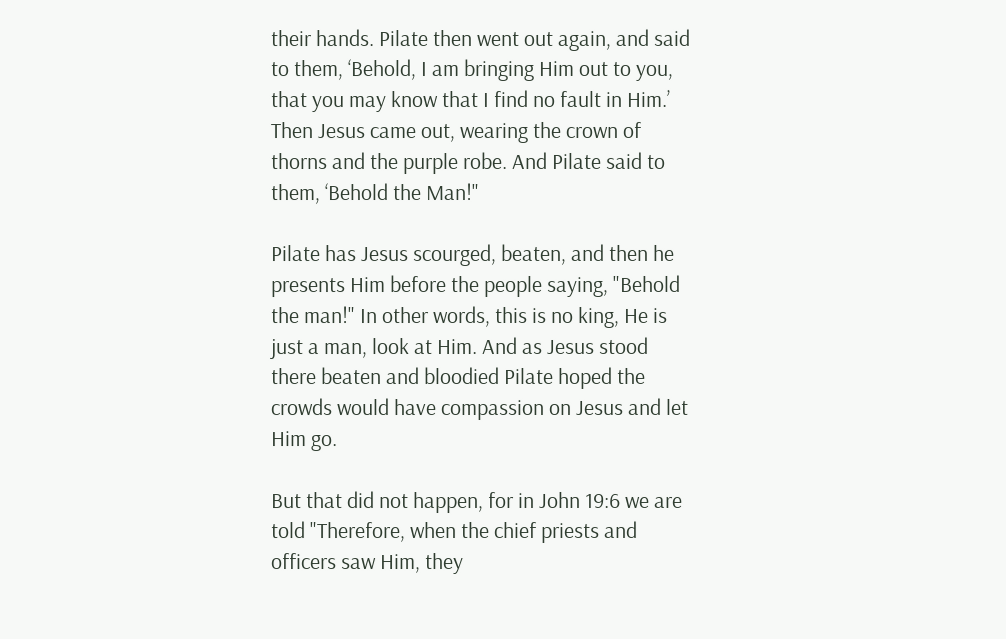their hands. Pilate then went out again, and said to them, ‘Behold, I am bringing Him out to you, that you may know that I find no fault in Him.’ Then Jesus came out, wearing the crown of thorns and the purple robe. And Pilate said to them, ‘Behold the Man!"

Pilate has Jesus scourged, beaten, and then he presents Him before the people saying, "Behold the man!" In other words, this is no king, He is just a man, look at Him. And as Jesus stood there beaten and bloodied Pilate hoped the crowds would have compassion on Jesus and let Him go.

But that did not happen, for in John 19:6 we are told "Therefore, when the chief priests and officers saw Him, they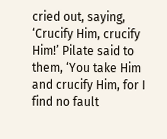cried out, saying, ‘Crucify Him, crucify Him!’ Pilate said to them, ‘You take Him and crucify Him, for I find no fault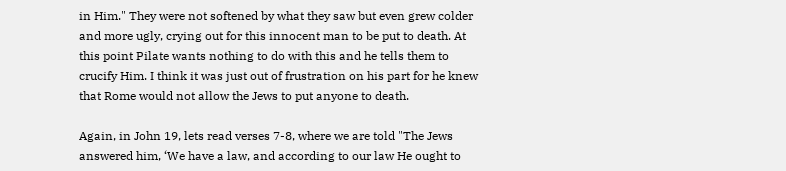in Him." They were not softened by what they saw but even grew colder and more ugly, crying out for this innocent man to be put to death. At this point Pilate wants nothing to do with this and he tells them to crucify Him. I think it was just out of frustration on his part for he knew that Rome would not allow the Jews to put anyone to death.

Again, in John 19, lets read verses 7-8, where we are told "The Jews answered him, ‘We have a law, and according to our law He ought to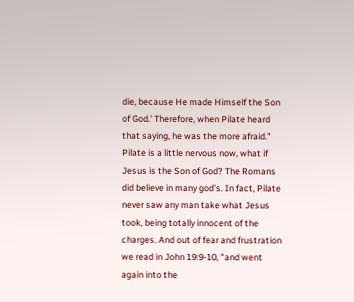die, because He made Himself the Son of God.’ Therefore, when Pilate heard that saying, he was the more afraid." Pilate is a little nervous now, what if Jesus is the Son of God? The Romans did believe in many god’s. In fact, Pilate never saw any man take what Jesus took, being totally innocent of the charges. And out of fear and frustration we read in John 19:9-10, "and went again into the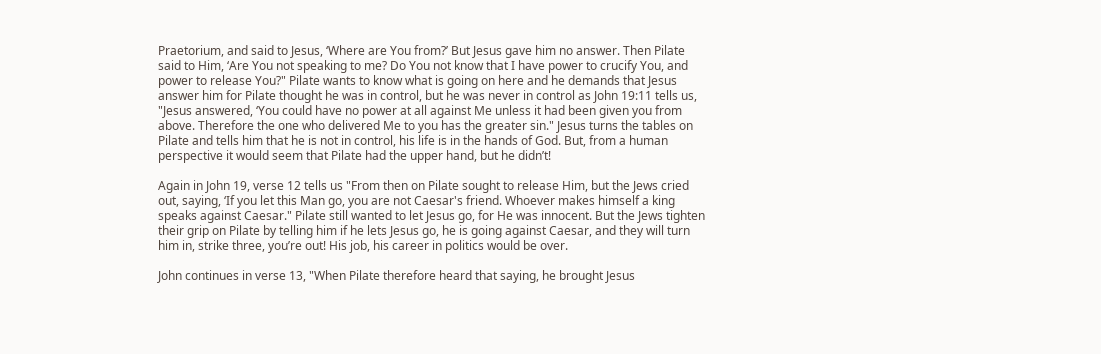Praetorium, and said to Jesus, ‘Where are You from?’ But Jesus gave him no answer. Then Pilate said to Him, ‘Are You not speaking to me? Do You not know that I have power to crucify You, and power to release You?" Pilate wants to know what is going on here and he demands that Jesus answer him for Pilate thought he was in control, but he was never in control as John 19:11 tells us, "Jesus answered, ‘You could have no power at all against Me unless it had been given you from above. Therefore the one who delivered Me to you has the greater sin." Jesus turns the tables on Pilate and tells him that he is not in control, his life is in the hands of God. But, from a human perspective it would seem that Pilate had the upper hand, but he didn’t!

Again in John 19, verse 12 tells us "From then on Pilate sought to release Him, but the Jews cried out, saying, ‘If you let this Man go, you are not Caesar's friend. Whoever makes himself a king speaks against Caesar." Pilate still wanted to let Jesus go, for He was innocent. But the Jews tighten their grip on Pilate by telling him if he lets Jesus go, he is going against Caesar, and they will turn him in, strike three, you’re out! His job, his career in politics would be over.

John continues in verse 13, "When Pilate therefore heard that saying, he brought Jesus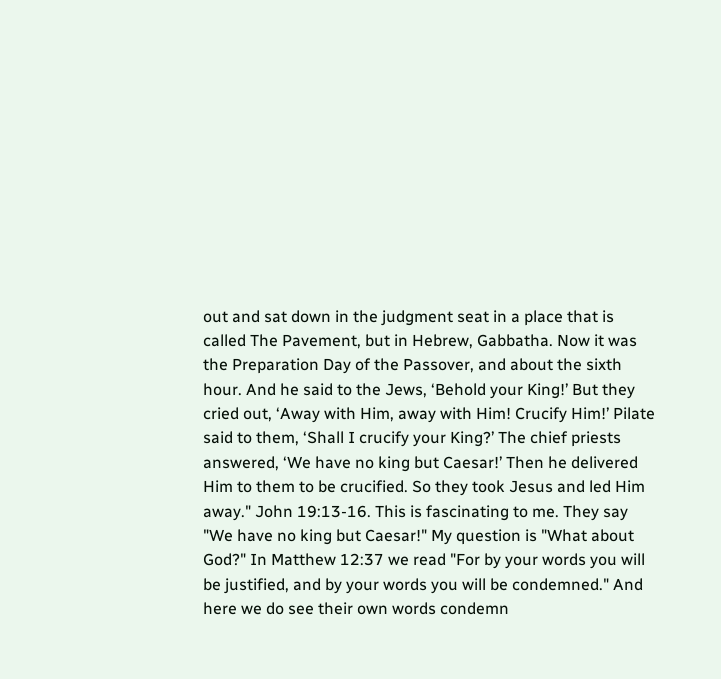out and sat down in the judgment seat in a place that is called The Pavement, but in Hebrew, Gabbatha. Now it was the Preparation Day of the Passover, and about the sixth hour. And he said to the Jews, ‘Behold your King!’ But they cried out, ‘Away with Him, away with Him! Crucify Him!’ Pilate said to them, ‘Shall I crucify your King?’ The chief priests answered, ‘We have no king but Caesar!’ Then he delivered Him to them to be crucified. So they took Jesus and led Him away." John 19:13-16. This is fascinating to me. They say "We have no king but Caesar!" My question is "What about God?" In Matthew 12:37 we read "For by your words you will be justified, and by your words you will be condemned." And here we do see their own words condemn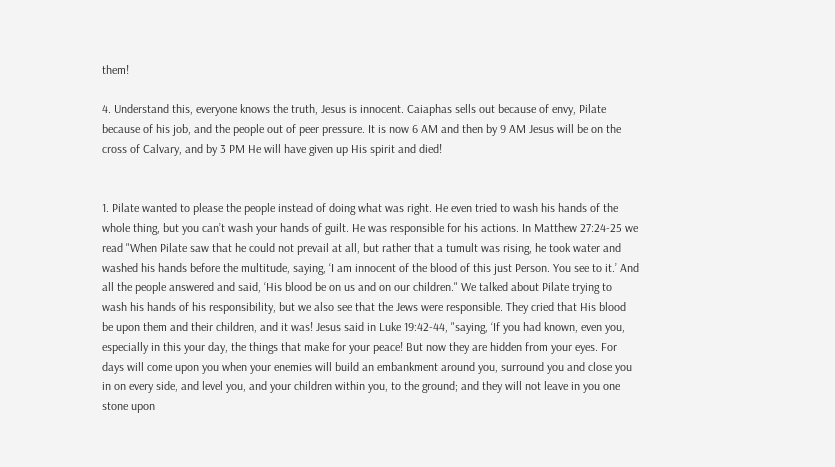them!

4. Understand this, everyone knows the truth, Jesus is innocent. Caiaphas sells out because of envy, Pilate because of his job, and the people out of peer pressure. It is now 6 AM and then by 9 AM Jesus will be on the cross of Calvary, and by 3 PM He will have given up His spirit and died!


1. Pilate wanted to please the people instead of doing what was right. He even tried to wash his hands of the whole thing, but you can’t wash your hands of guilt. He was responsible for his actions. In Matthew 27:24-25 we read "When Pilate saw that he could not prevail at all, but rather that a tumult was rising, he took water and washed his hands before the multitude, saying, ‘I am innocent of the blood of this just Person. You see to it.’ And all the people answered and said, ‘His blood be on us and on our children." We talked about Pilate trying to wash his hands of his responsibility, but we also see that the Jews were responsible. They cried that His blood be upon them and their children, and it was! Jesus said in Luke 19:42-44, "saying, ‘If you had known, even you, especially in this your day, the things that make for your peace! But now they are hidden from your eyes. For days will come upon you when your enemies will build an embankment around you, surround you and close you in on every side, and level you, and your children within you, to the ground; and they will not leave in you one stone upon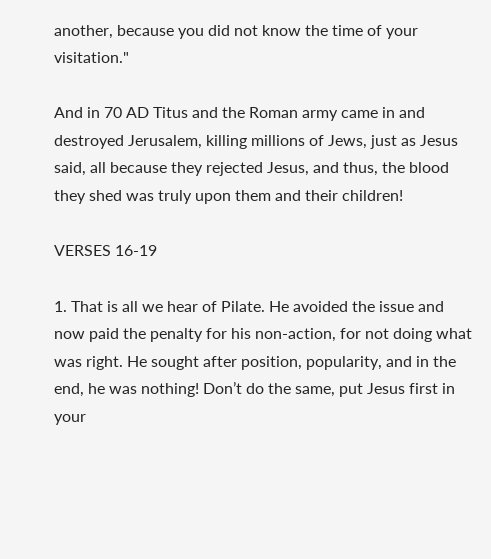another, because you did not know the time of your visitation."

And in 70 AD Titus and the Roman army came in and destroyed Jerusalem, killing millions of Jews, just as Jesus said, all because they rejected Jesus, and thus, the blood they shed was truly upon them and their children!

VERSES 16-19

1. That is all we hear of Pilate. He avoided the issue and now paid the penalty for his non-action, for not doing what was right. He sought after position, popularity, and in the end, he was nothing! Don’t do the same, put Jesus first in your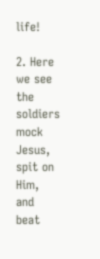life!

2. Here we see the soldiers mock Jesus, spit on Him, and beat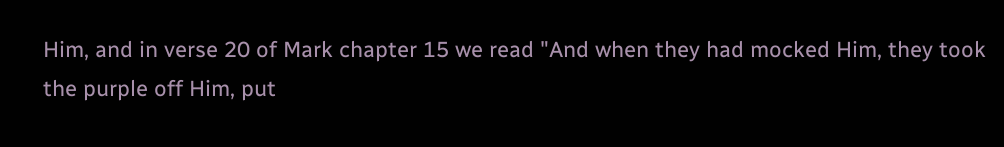Him, and in verse 20 of Mark chapter 15 we read "And when they had mocked Him, they took the purple off Him, put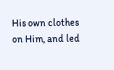His own clothes on Him, and led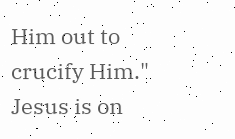Him out to crucify Him." Jesus is on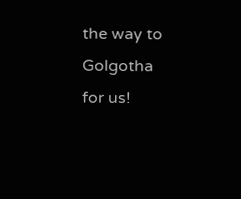the way to Golgotha for us!